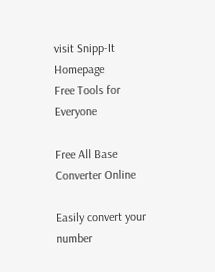visit Snipp-It Homepage
Free Tools for Everyone

Free All Base Converter Online

Easily convert your number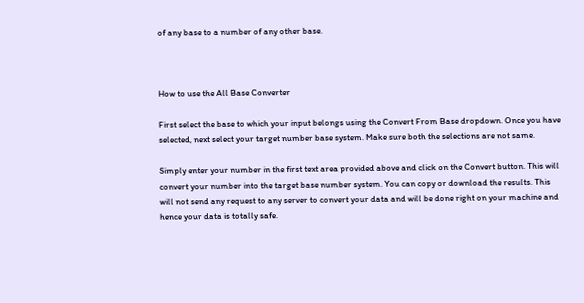of any base to a number of any other base.



How to use the All Base Converter

First select the base to which your input belongs using the Convert From Base dropdown. Once you have selected, next select your target number base system. Make sure both the selections are not same.

Simply enter your number in the first text area provided above and click on the Convert button. This will convert your number into the target base number system. You can copy or download the results. This will not send any request to any server to convert your data and will be done right on your machine and hence your data is totally safe.